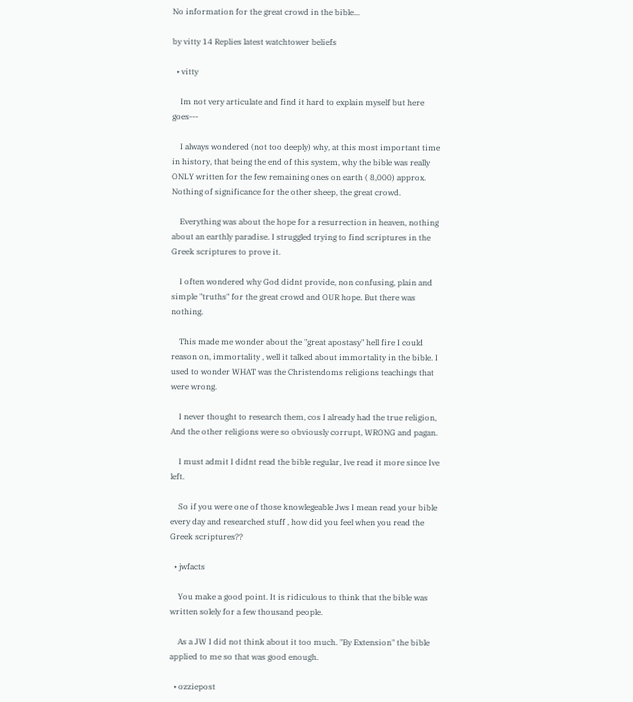No information for the great crowd in the bible...

by vitty 14 Replies latest watchtower beliefs

  • vitty

    Im not very articulate and find it hard to explain myself but here goes---

    I always wondered (not too deeply) why, at this most important time in history, that being the end of this system, why the bible was really ONLY written for the few remaining ones on earth ( 8,000) approx. Nothing of significance for the other sheep, the great crowd.

    Everything was about the hope for a resurrection in heaven, nothing about an earthly paradise. I struggled trying to find scriptures in the Greek scriptures to prove it.

    I often wondered why God didnt provide, non confusing, plain and simple "truths" for the great crowd and OUR hope. But there was nothing.

    This made me wonder about the "great apostasy" hell fire I could reason on, immortality , well it talked about immortality in the bible. I used to wonder WHAT was the Christendoms religions teachings that were wrong.

    I never thought to research them, cos I already had the true religion, And the other religions were so obviously corrupt, WRONG and pagan.

    I must admit I didnt read the bible regular, Ive read it more since Ive left.

    So if you were one of those knowlegeable Jws I mean read your bible every day and researched stuff , how did you feel when you read the Greek scriptures??

  • jwfacts

    You make a good point. It is ridiculous to think that the bible was written solely for a few thousand people.

    As a JW I did not think about it too much. "By Extension" the bible applied to me so that was good enough.

  • ozziepost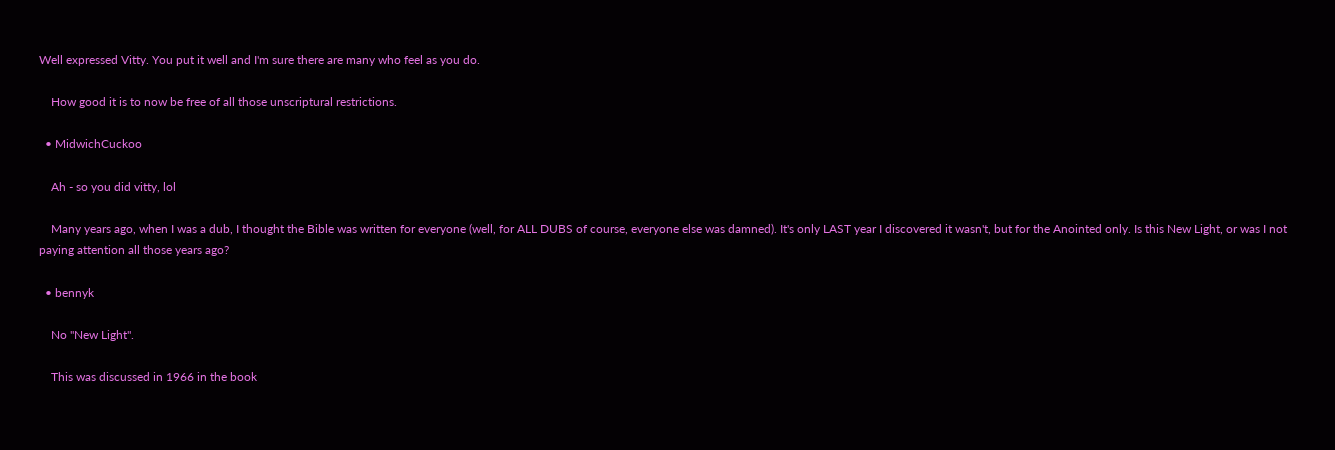Well expressed Vitty. You put it well and I'm sure there are many who feel as you do.

    How good it is to now be free of all those unscriptural restrictions.

  • MidwichCuckoo

    Ah - so you did vitty, lol

    Many years ago, when I was a dub, I thought the Bible was written for everyone (well, for ALL DUBS of course, everyone else was damned). It's only LAST year I discovered it wasn't, but for the Anointed only. Is this New Light, or was I not paying attention all those years ago?

  • bennyk

    No "New Light".

    This was discussed in 1966 in the book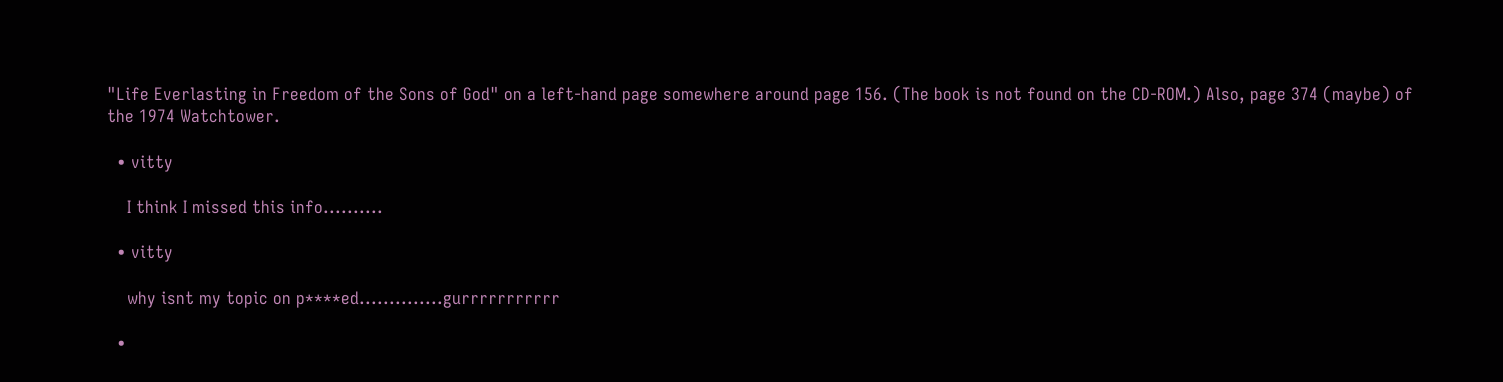"Life Everlasting in Freedom of the Sons of God" on a left-hand page somewhere around page 156. (The book is not found on the CD-ROM.) Also, page 374 (maybe) of the 1974 Watchtower.

  • vitty

    I think I missed this info..........

  • vitty

    why isnt my topic on p****ed..............gurrrrrrrrrrr

  •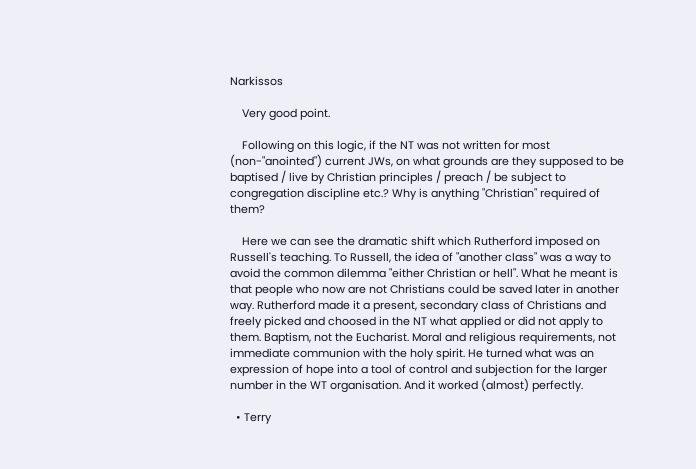Narkissos

    Very good point.

    Following on this logic, if the NT was not written for most (non-"anointed") current JWs, on what grounds are they supposed to be baptised / live by Christian principles / preach / be subject to congregation discipline etc.? Why is anything "Christian" required of them?

    Here we can see the dramatic shift which Rutherford imposed on Russell's teaching. To Russell, the idea of "another class" was a way to avoid the common dilemma "either Christian or hell". What he meant is that people who now are not Christians could be saved later in another way. Rutherford made it a present, secondary class of Christians and freely picked and choosed in the NT what applied or did not apply to them. Baptism, not the Eucharist. Moral and religious requirements, not immediate communion with the holy spirit. He turned what was an expression of hope into a tool of control and subjection for the larger number in the WT organisation. And it worked (almost) perfectly.

  • Terry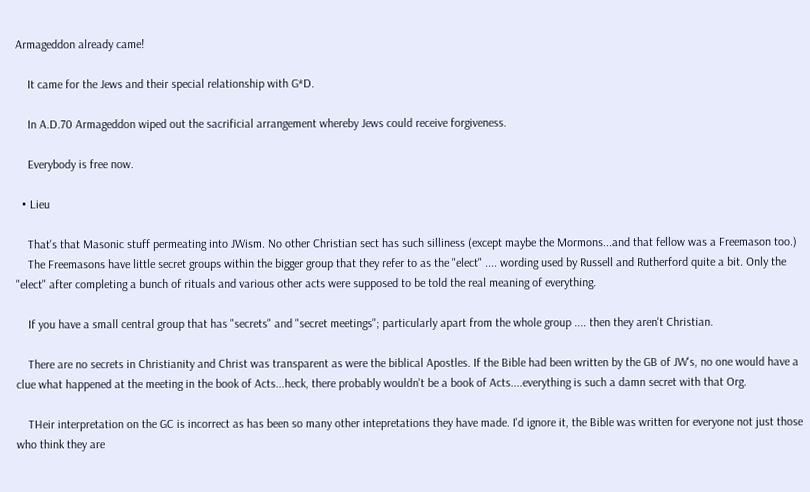Armageddon already came!

    It came for the Jews and their special relationship with G*D.

    In A.D.70 Armageddon wiped out the sacrificial arrangement whereby Jews could receive forgiveness.

    Everybody is free now.

  • Lieu

    That's that Masonic stuff permeating into JWism. No other Christian sect has such silliness (except maybe the Mormons...and that fellow was a Freemason too.)
    The Freemasons have little secret groups within the bigger group that they refer to as the "elect" .... wording used by Russell and Rutherford quite a bit. Only the "elect" after completing a bunch of rituals and various other acts were supposed to be told the real meaning of everything.

    If you have a small central group that has "secrets" and "secret meetings"; particularly apart from the whole group .... then they aren't Christian.

    There are no secrets in Christianity and Christ was transparent as were the biblical Apostles. If the Bible had been written by the GB of JW's, no one would have a clue what happened at the meeting in the book of Acts...heck, there probably wouldn't be a book of Acts....everything is such a damn secret with that Org.

    THeir interpretation on the GC is incorrect as has been so many other intepretations they have made. I'd ignore it, the Bible was written for everyone not just those who think they are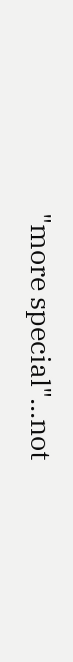"more special"...not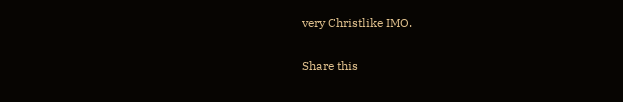very Christlike IMO.

Share this